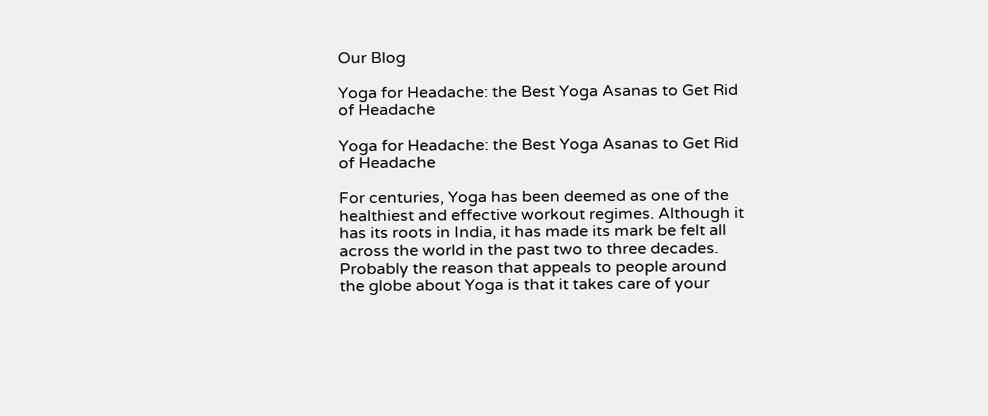Our Blog

Yoga for Headache: the Best Yoga Asanas to Get Rid of Headache

Yoga for Headache: the Best Yoga Asanas to Get Rid of Headache

For centuries, Yoga has been deemed as one of the healthiest and effective workout regimes. Although it has its roots in India, it has made its mark be felt all across the world in the past two to three decades. Probably the reason that appeals to people around the globe about Yoga is that it takes care of your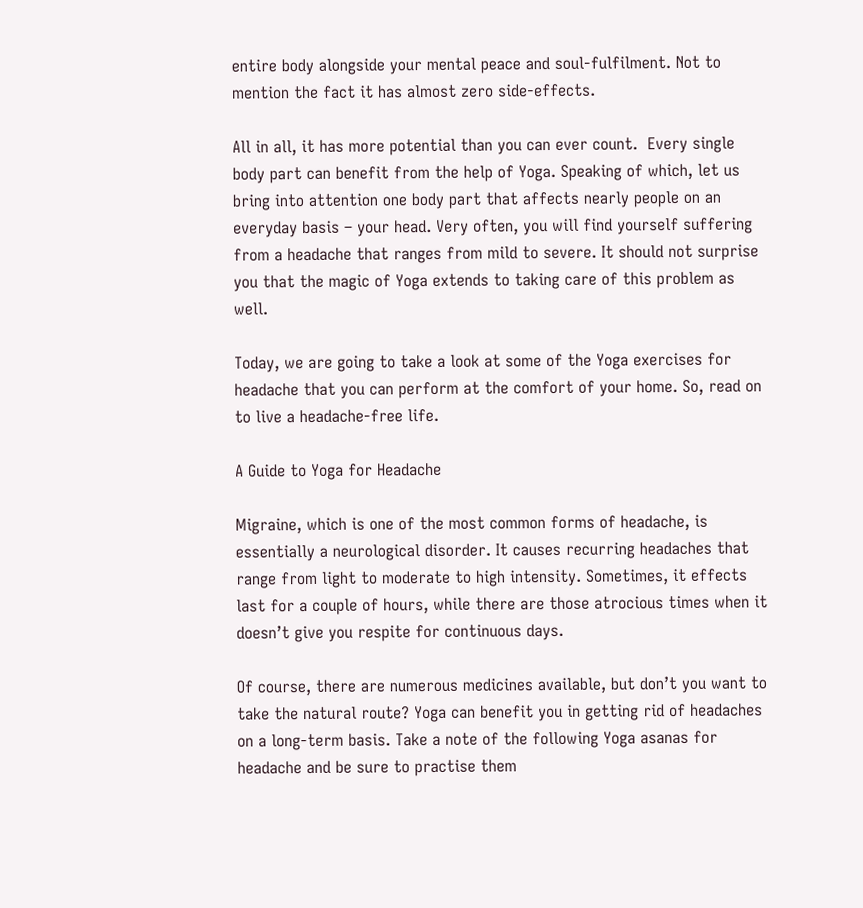entire body alongside your mental peace and soul-fulfilment. Not to mention the fact it has almost zero side-effects.

All in all, it has more potential than you can ever count.  Every single body part can benefit from the help of Yoga. Speaking of which, let us bring into attention one body part that affects nearly people on an everyday basis – your head. Very often, you will find yourself suffering from a headache that ranges from mild to severe. It should not surprise you that the magic of Yoga extends to taking care of this problem as well.

Today, we are going to take a look at some of the Yoga exercises for headache that you can perform at the comfort of your home. So, read on to live a headache-free life.

A Guide to Yoga for Headache

Migraine, which is one of the most common forms of headache, is essentially a neurological disorder. It causes recurring headaches that range from light to moderate to high intensity. Sometimes, it effects last for a couple of hours, while there are those atrocious times when it doesn’t give you respite for continuous days.

Of course, there are numerous medicines available, but don’t you want to take the natural route? Yoga can benefit you in getting rid of headaches on a long-term basis. Take a note of the following Yoga asanas for headache and be sure to practise them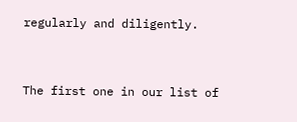regularly and diligently.


The first one in our list of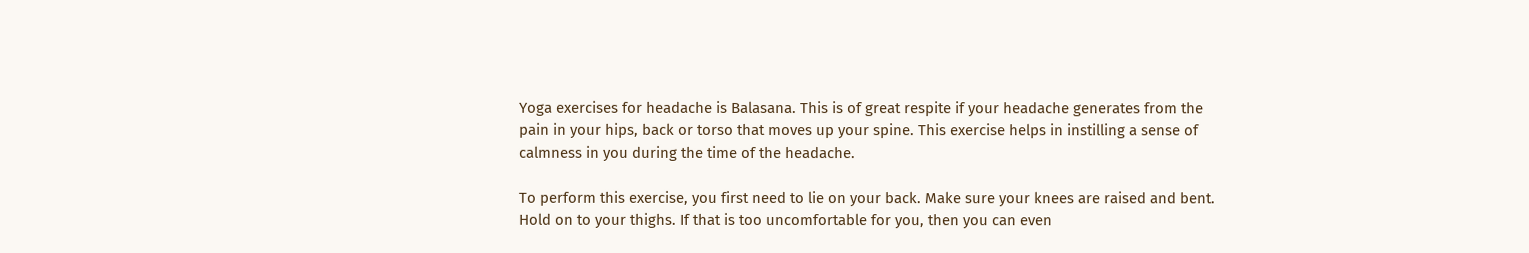Yoga exercises for headache is Balasana. This is of great respite if your headache generates from the pain in your hips, back or torso that moves up your spine. This exercise helps in instilling a sense of calmness in you during the time of the headache.

To perform this exercise, you first need to lie on your back. Make sure your knees are raised and bent. Hold on to your thighs. If that is too uncomfortable for you, then you can even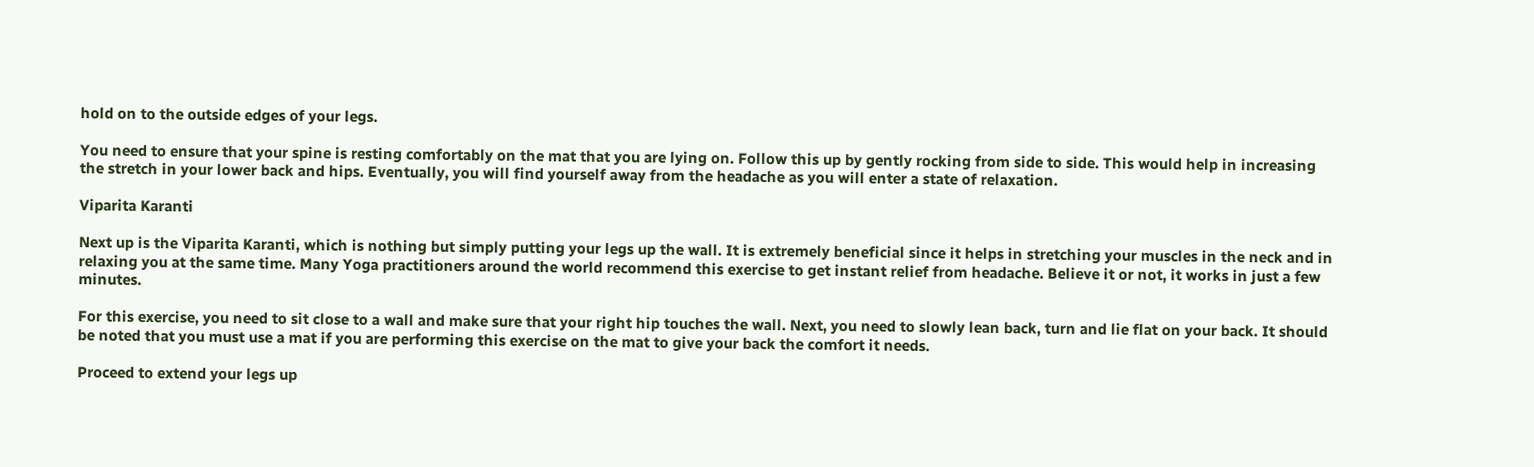hold on to the outside edges of your legs.

You need to ensure that your spine is resting comfortably on the mat that you are lying on. Follow this up by gently rocking from side to side. This would help in increasing the stretch in your lower back and hips. Eventually, you will find yourself away from the headache as you will enter a state of relaxation.

Viparita Karanti

Next up is the Viparita Karanti, which is nothing but simply putting your legs up the wall. It is extremely beneficial since it helps in stretching your muscles in the neck and in relaxing you at the same time. Many Yoga practitioners around the world recommend this exercise to get instant relief from headache. Believe it or not, it works in just a few minutes.

For this exercise, you need to sit close to a wall and make sure that your right hip touches the wall. Next, you need to slowly lean back, turn and lie flat on your back. It should be noted that you must use a mat if you are performing this exercise on the mat to give your back the comfort it needs.

Proceed to extend your legs up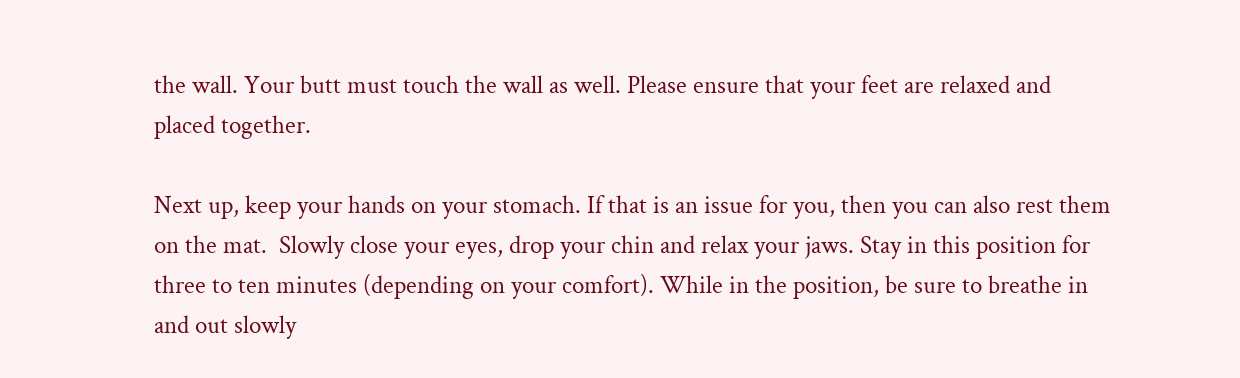the wall. Your butt must touch the wall as well. Please ensure that your feet are relaxed and placed together.

Next up, keep your hands on your stomach. If that is an issue for you, then you can also rest them on the mat.  Slowly close your eyes, drop your chin and relax your jaws. Stay in this position for three to ten minutes (depending on your comfort). While in the position, be sure to breathe in and out slowly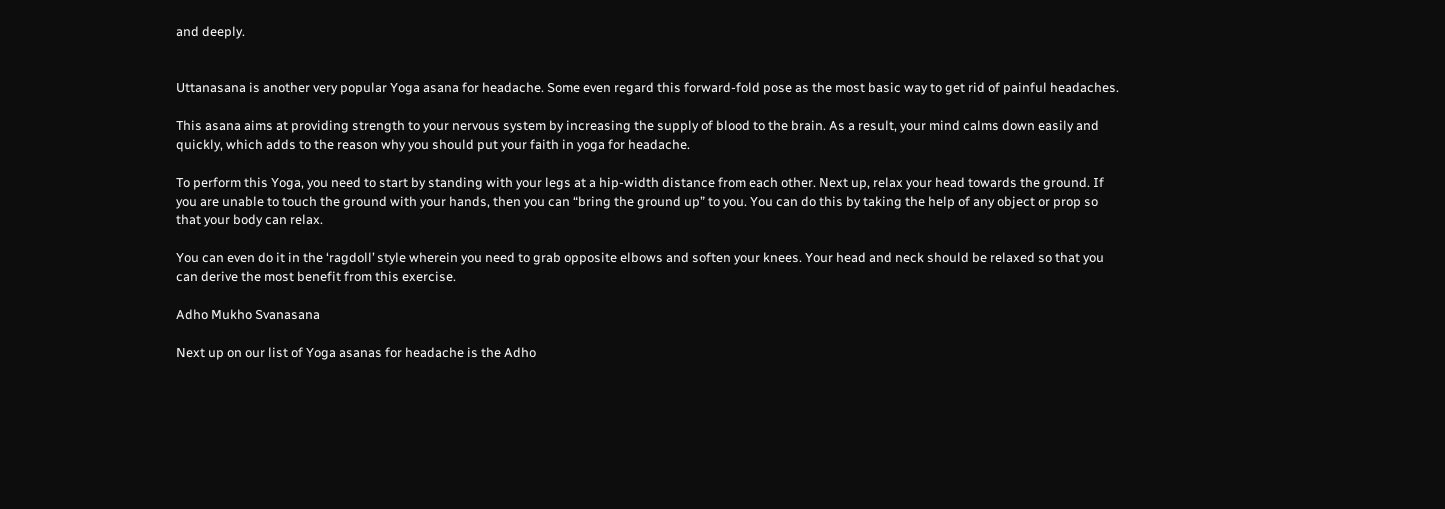and deeply.


Uttanasana is another very popular Yoga asana for headache. Some even regard this forward-fold pose as the most basic way to get rid of painful headaches.

This asana aims at providing strength to your nervous system by increasing the supply of blood to the brain. As a result, your mind calms down easily and quickly, which adds to the reason why you should put your faith in yoga for headache.

To perform this Yoga, you need to start by standing with your legs at a hip-width distance from each other. Next up, relax your head towards the ground. If you are unable to touch the ground with your hands, then you can “bring the ground up” to you. You can do this by taking the help of any object or prop so that your body can relax.

You can even do it in the ‘ragdoll’ style wherein you need to grab opposite elbows and soften your knees. Your head and neck should be relaxed so that you can derive the most benefit from this exercise.

Adho Mukho Svanasana

Next up on our list of Yoga asanas for headache is the Adho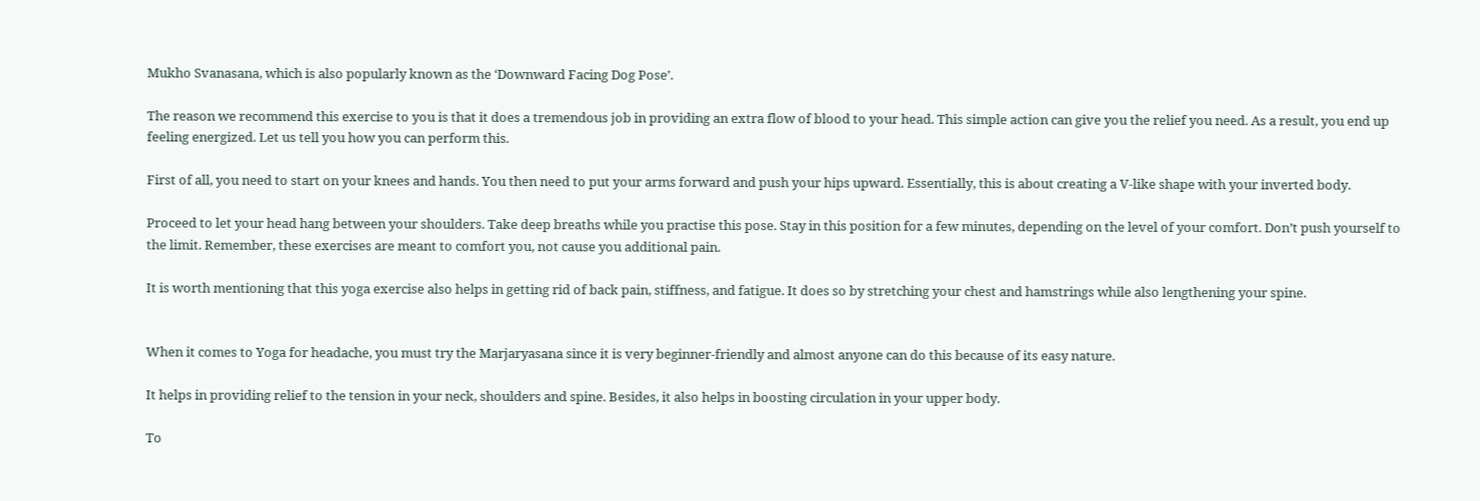Mukho Svanasana, which is also popularly known as the ‘Downward Facing Dog Pose’.

The reason we recommend this exercise to you is that it does a tremendous job in providing an extra flow of blood to your head. This simple action can give you the relief you need. As a result, you end up feeling energized. Let us tell you how you can perform this.

First of all, you need to start on your knees and hands. You then need to put your arms forward and push your hips upward. Essentially, this is about creating a V-like shape with your inverted body.

Proceed to let your head hang between your shoulders. Take deep breaths while you practise this pose. Stay in this position for a few minutes, depending on the level of your comfort. Don’t push yourself to the limit. Remember, these exercises are meant to comfort you, not cause you additional pain.

It is worth mentioning that this yoga exercise also helps in getting rid of back pain, stiffness, and fatigue. It does so by stretching your chest and hamstrings while also lengthening your spine.


When it comes to Yoga for headache, you must try the Marjaryasana since it is very beginner-friendly and almost anyone can do this because of its easy nature.

It helps in providing relief to the tension in your neck, shoulders and spine. Besides, it also helps in boosting circulation in your upper body.

To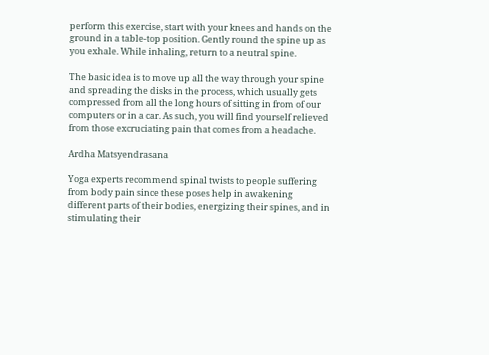perform this exercise, start with your knees and hands on the ground in a table-top position. Gently round the spine up as you exhale. While inhaling, return to a neutral spine.

The basic idea is to move up all the way through your spine and spreading the disks in the process, which usually gets compressed from all the long hours of sitting in from of our computers or in a car. As such, you will find yourself relieved from those excruciating pain that comes from a headache.

Ardha Matsyendrasana

Yoga experts recommend spinal twists to people suffering from body pain since these poses help in awakening different parts of their bodies, energizing their spines, and in stimulating their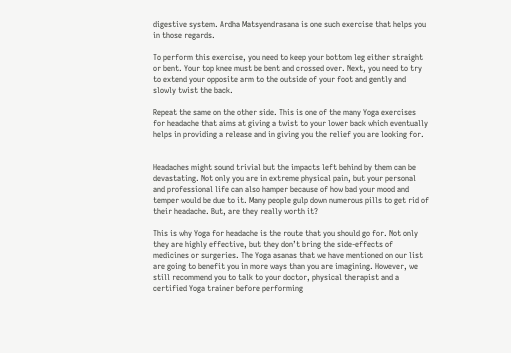digestive system. Ardha Matsyendrasana is one such exercise that helps you in those regards.

To perform this exercise, you need to keep your bottom leg either straight or bent. Your top knee must be bent and crossed over. Next, you need to try to extend your opposite arm to the outside of your foot and gently and slowly twist the back.

Repeat the same on the other side. This is one of the many Yoga exercises for headache that aims at giving a twist to your lower back which eventually helps in providing a release and in giving you the relief you are looking for.


Headaches might sound trivial but the impacts left behind by them can be devastating. Not only you are in extreme physical pain, but your personal and professional life can also hamper because of how bad your mood and temper would be due to it. Many people gulp down numerous pills to get rid of their headache. But, are they really worth it?

This is why Yoga for headache is the route that you should go for. Not only they are highly effective, but they don’t bring the side-effects of medicines or surgeries. The Yoga asanas that we have mentioned on our list are going to benefit you in more ways than you are imagining. However, we still recommend you to talk to your doctor, physical therapist and a certified Yoga trainer before performing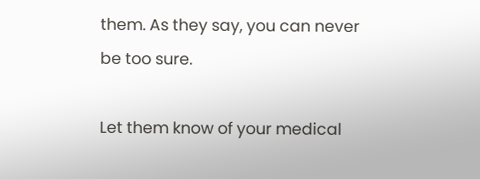them. As they say, you can never be too sure.

Let them know of your medical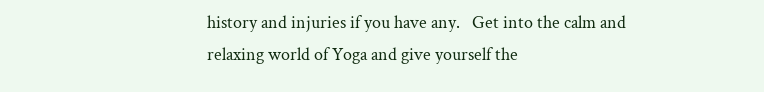history and injuries if you have any.   Get into the calm and relaxing world of Yoga and give yourself the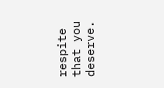respite that you deserve.